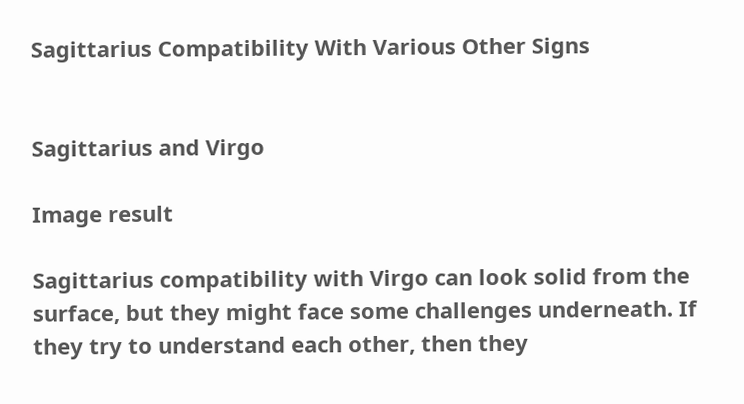Sagittarius Compatibility With Various Other Signs


Sagittarius and Virgo

Image result

Sagittarius compatibility with Virgo can look solid from the surface, but they might face some challenges underneath. If they try to understand each other, then they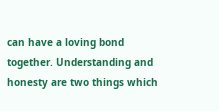can have a loving bond together. Understanding and honesty are two things which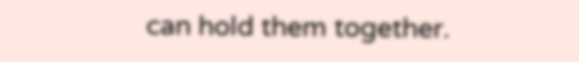can hold them together.